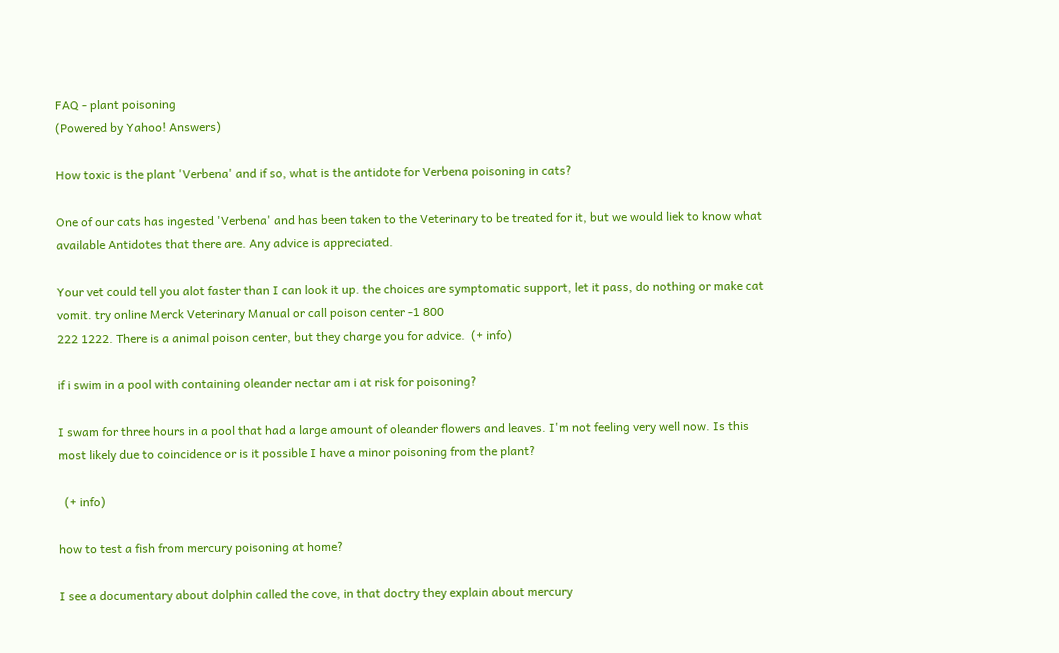FAQ - plant poisoning
(Powered by Yahoo! Answers)

How toxic is the plant 'Verbena' and if so, what is the antidote for Verbena poisoning in cats?

One of our cats has ingested 'Verbena' and has been taken to the Veterinary to be treated for it, but we would liek to know what available Antidotes that there are. Any advice is appreciated.

Your vet could tell you alot faster than I can look it up. the choices are symptomatic support, let it pass, do nothing or make cat vomit. try online Merck Veterinary Manual or call poison center -1 800
222 1222. There is a animal poison center, but they charge you for advice.  (+ info)

if i swim in a pool with containing oleander nectar am i at risk for poisoning?

I swam for three hours in a pool that had a large amount of oleander flowers and leaves. I'm not feeling very well now. Is this most likely due to coincidence or is it possible I have a minor poisoning from the plant?

  (+ info)

how to test a fish from mercury poisoning at home?

I see a documentary about dolphin called the cove, in that doctry they explain about mercury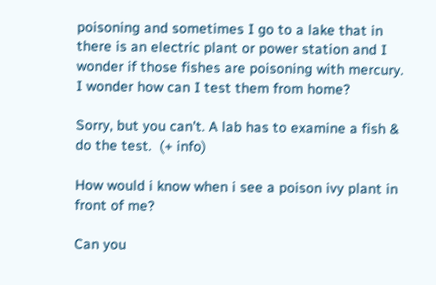poisoning and sometimes I go to a lake that in there is an electric plant or power station and I wonder if those fishes are poisoning with mercury. I wonder how can I test them from home?

Sorry, but you can't. A lab has to examine a fish & do the test.  (+ info)

How would i know when i see a poison ivy plant in front of me?

Can you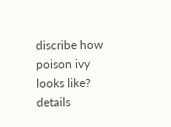discribe how poison ivy looks like? details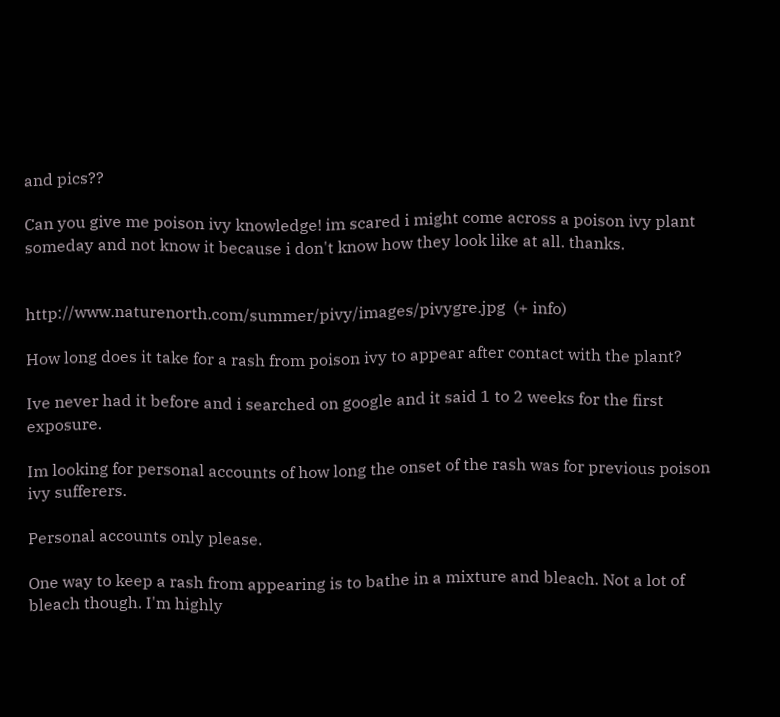and pics??

Can you give me poison ivy knowledge! im scared i might come across a poison ivy plant someday and not know it because i don't know how they look like at all. thanks.


http://www.naturenorth.com/summer/pivy/images/pivygre.jpg  (+ info)

How long does it take for a rash from poison ivy to appear after contact with the plant?

Ive never had it before and i searched on google and it said 1 to 2 weeks for the first exposure.

Im looking for personal accounts of how long the onset of the rash was for previous poison ivy sufferers.

Personal accounts only please.

One way to keep a rash from appearing is to bathe in a mixture and bleach. Not a lot of bleach though. I'm highly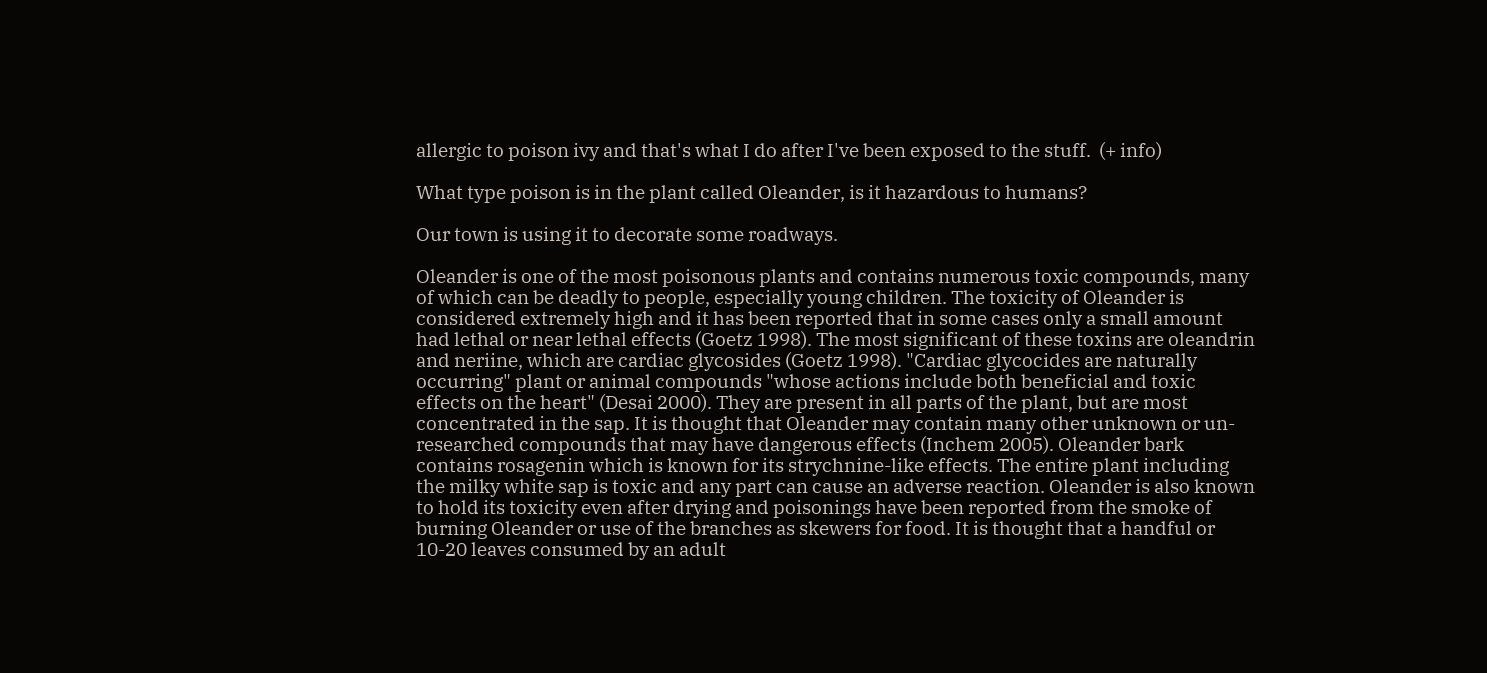allergic to poison ivy and that's what I do after I've been exposed to the stuff.  (+ info)

What type poison is in the plant called Oleander, is it hazardous to humans?

Our town is using it to decorate some roadways.

Oleander is one of the most poisonous plants and contains numerous toxic compounds, many of which can be deadly to people, especially young children. The toxicity of Oleander is considered extremely high and it has been reported that in some cases only a small amount had lethal or near lethal effects (Goetz 1998). The most significant of these toxins are oleandrin and neriine, which are cardiac glycosides (Goetz 1998). "Cardiac glycocides are naturally occurring" plant or animal compounds "whose actions include both beneficial and toxic effects on the heart" (Desai 2000). They are present in all parts of the plant, but are most concentrated in the sap. It is thought that Oleander may contain many other unknown or un-researched compounds that may have dangerous effects (Inchem 2005). Oleander bark contains rosagenin which is known for its strychnine-like effects. The entire plant including the milky white sap is toxic and any part can cause an adverse reaction. Oleander is also known to hold its toxicity even after drying and poisonings have been reported from the smoke of burning Oleander or use of the branches as skewers for food. It is thought that a handful or 10-20 leaves consumed by an adult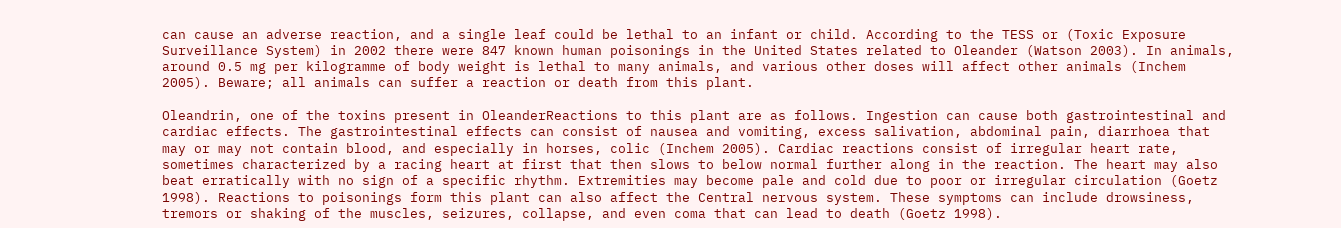can cause an adverse reaction, and a single leaf could be lethal to an infant or child. According to the TESS or (Toxic Exposure Surveillance System) in 2002 there were 847 known human poisonings in the United States related to Oleander (Watson 2003). In animals, around 0.5 mg per kilogramme of body weight is lethal to many animals, and various other doses will affect other animals (Inchem 2005). Beware; all animals can suffer a reaction or death from this plant.

Oleandrin, one of the toxins present in OleanderReactions to this plant are as follows. Ingestion can cause both gastrointestinal and cardiac effects. The gastrointestinal effects can consist of nausea and vomiting, excess salivation, abdominal pain, diarrhoea that may or may not contain blood, and especially in horses, colic (Inchem 2005). Cardiac reactions consist of irregular heart rate, sometimes characterized by a racing heart at first that then slows to below normal further along in the reaction. The heart may also beat erratically with no sign of a specific rhythm. Extremities may become pale and cold due to poor or irregular circulation (Goetz 1998). Reactions to poisonings form this plant can also affect the Central nervous system. These symptoms can include drowsiness, tremors or shaking of the muscles, seizures, collapse, and even coma that can lead to death (Goetz 1998).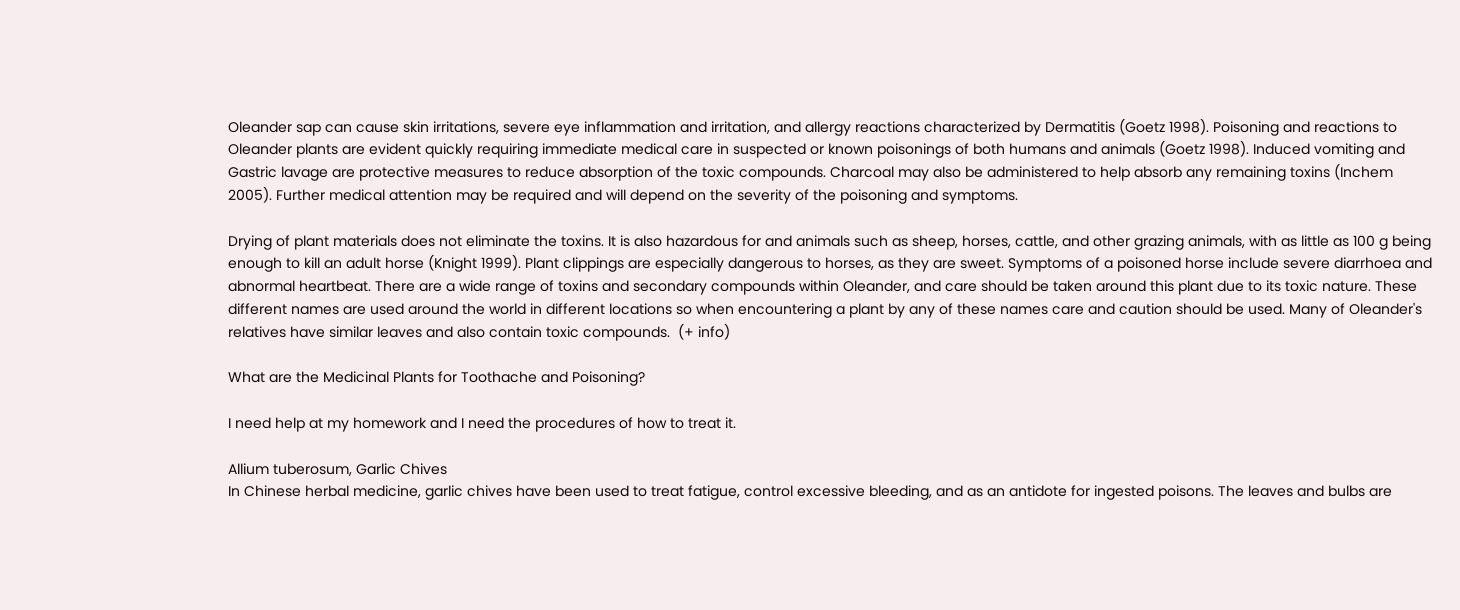Oleander sap can cause skin irritations, severe eye inflammation and irritation, and allergy reactions characterized by Dermatitis (Goetz 1998). Poisoning and reactions to Oleander plants are evident quickly requiring immediate medical care in suspected or known poisonings of both humans and animals (Goetz 1998). Induced vomiting and Gastric lavage are protective measures to reduce absorption of the toxic compounds. Charcoal may also be administered to help absorb any remaining toxins (Inchem 2005). Further medical attention may be required and will depend on the severity of the poisoning and symptoms.

Drying of plant materials does not eliminate the toxins. It is also hazardous for and animals such as sheep, horses, cattle, and other grazing animals, with as little as 100 g being enough to kill an adult horse (Knight 1999). Plant clippings are especially dangerous to horses, as they are sweet. Symptoms of a poisoned horse include severe diarrhoea and abnormal heartbeat. There are a wide range of toxins and secondary compounds within Oleander, and care should be taken around this plant due to its toxic nature. These different names are used around the world in different locations so when encountering a plant by any of these names care and caution should be used. Many of Oleander's relatives have similar leaves and also contain toxic compounds.  (+ info)

What are the Medicinal Plants for Toothache and Poisoning?

I need help at my homework and I need the procedures of how to treat it.

Allium tuberosum, Garlic Chives
In Chinese herbal medicine, garlic chives have been used to treat fatigue, control excessive bleeding, and as an antidote for ingested poisons. The leaves and bulbs are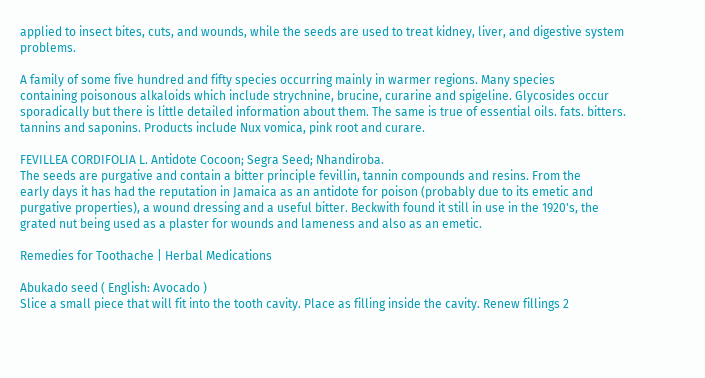applied to insect bites, cuts, and wounds, while the seeds are used to treat kidney, liver, and digestive system problems.

A family of some five hundred and fifty species occurring mainly in warmer regions. Many species
containing poisonous alkaloids which include strychnine, brucine, curarine and spigeline. Glycosides occur
sporadically but there is little detailed information about them. The same is true of essential oils. fats. bitters.
tannins and saponins. Products include Nux vomica, pink root and curare.

FEVILLEA CORDIFOLIA L. Antidote Cocoon; Segra Seed; Nhandiroba.
The seeds are purgative and contain a bitter principle fevillin, tannin compounds and resins. From the
early days it has had the reputation in Jamaica as an antidote for poison (probably due to its emetic and
purgative properties), a wound dressing and a useful bitter. Beckwith found it still in use in the 1920's, the
grated nut being used as a plaster for wounds and lameness and also as an emetic.

Remedies for Toothache | Herbal Medications

Abukado seed ( English: Avocado )
Slice a small piece that will fit into the tooth cavity. Place as filling inside the cavity. Renew fillings 2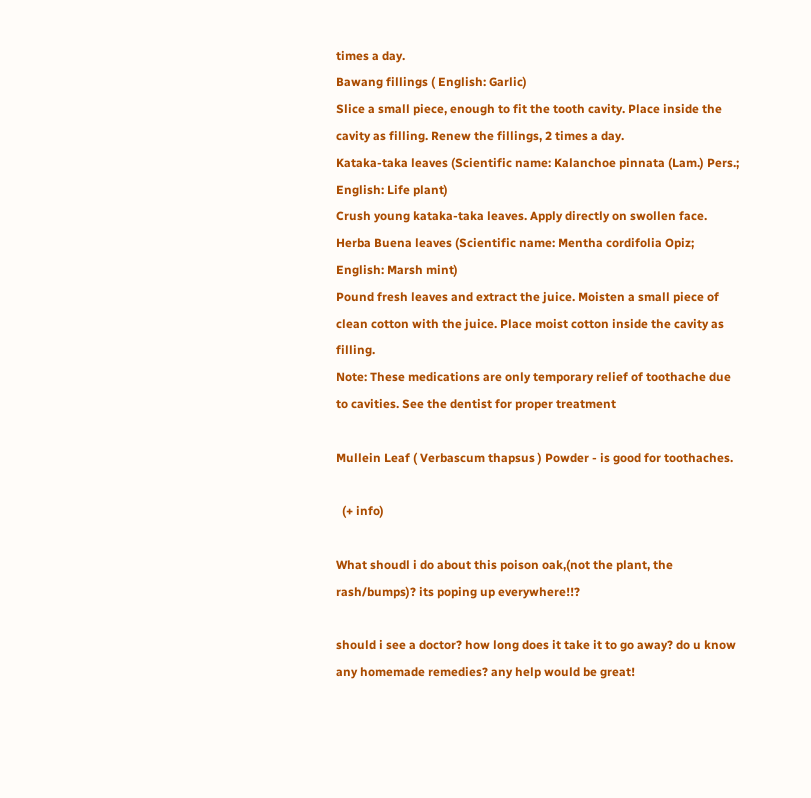times a day.
Bawang fillings ( English: Garlic)
Slice a small piece, enough to fit the tooth cavity. Place inside the cavity as filling. Renew the fillings, 2 times a day.
Kataka-taka leaves (Scientific name: Kalanchoe pinnata (Lam.) Pers.; English: Life plant)
Crush young kataka-taka leaves. Apply directly on swollen face.
Herba Buena leaves (Scientific name: Mentha cordifolia Opiz; English: Marsh mint)
Pound fresh leaves and extract the juice. Moisten a small piece of clean cotton with the juice. Place moist cotton inside the cavity as filling.
Note: These medications are only temporary relief of toothache due to cavities. See the dentist for proper treatment

Mullein Leaf ( Verbascum thapsus ) Powder - is good for toothaches.

  (+ info)

What shoudl i do about this poison oak,(not the plant, the rash/bumps)? its poping up everywhere!!?

should i see a doctor? how long does it take it to go away? do u know any homemade remedies? any help would be great!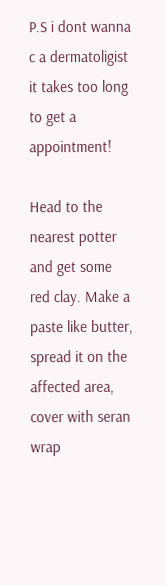P.S i dont wanna c a dermatoligist it takes too long to get a appointment!

Head to the nearest potter and get some red clay. Make a paste like butter, spread it on the affected area, cover with seran wrap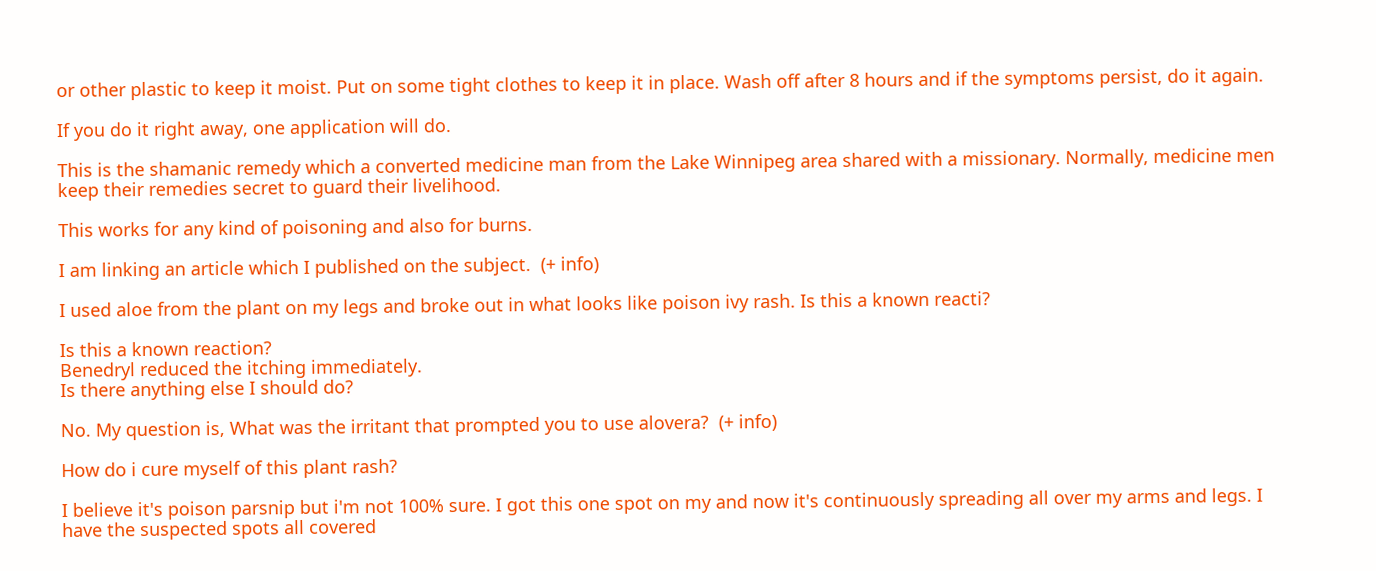or other plastic to keep it moist. Put on some tight clothes to keep it in place. Wash off after 8 hours and if the symptoms persist, do it again.

If you do it right away, one application will do.

This is the shamanic remedy which a converted medicine man from the Lake Winnipeg area shared with a missionary. Normally, medicine men keep their remedies secret to guard their livelihood.

This works for any kind of poisoning and also for burns.

I am linking an article which I published on the subject.  (+ info)

I used aloe from the plant on my legs and broke out in what looks like poison ivy rash. Is this a known reacti?

Is this a known reaction?
Benedryl reduced the itching immediately.
Is there anything else I should do?

No. My question is, What was the irritant that prompted you to use alovera?  (+ info)

How do i cure myself of this plant rash?

I believe it's poison parsnip but i'm not 100% sure. I got this one spot on my and now it's continuously spreading all over my arms and legs. I have the suspected spots all covered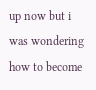up now but i was wondering how to become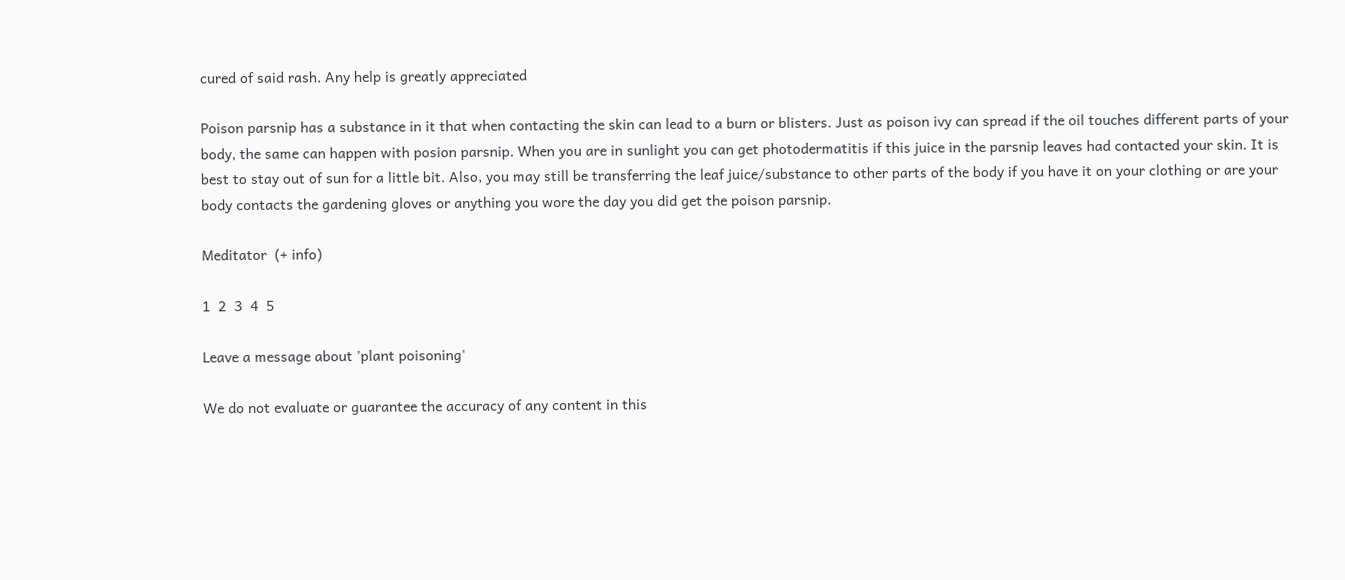cured of said rash. Any help is greatly appreciated

Poison parsnip has a substance in it that when contacting the skin can lead to a burn or blisters. Just as poison ivy can spread if the oil touches different parts of your body, the same can happen with posion parsnip. When you are in sunlight you can get photodermatitis if this juice in the parsnip leaves had contacted your skin. It is best to stay out of sun for a little bit. Also, you may still be transferring the leaf juice/substance to other parts of the body if you have it on your clothing or are your body contacts the gardening gloves or anything you wore the day you did get the poison parsnip.

Meditator  (+ info)

1  2  3  4  5

Leave a message about 'plant poisoning'

We do not evaluate or guarantee the accuracy of any content in this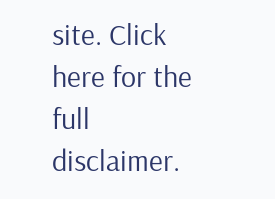site. Click here for the full disclaimer.